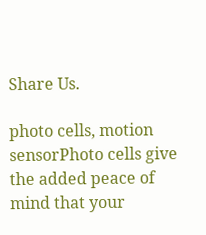Share Us.

photo cells, motion sensorPhoto cells give the added peace of mind that your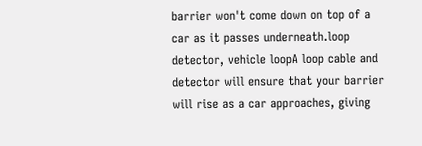barrier won't come down on top of a car as it passes underneath.loop detector, vehicle loopA loop cable and detector will ensure that your barrier will rise as a car approaches, giving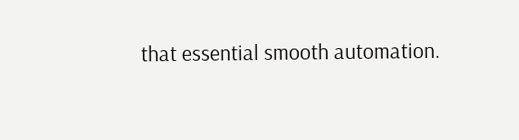that essential smooth automation.